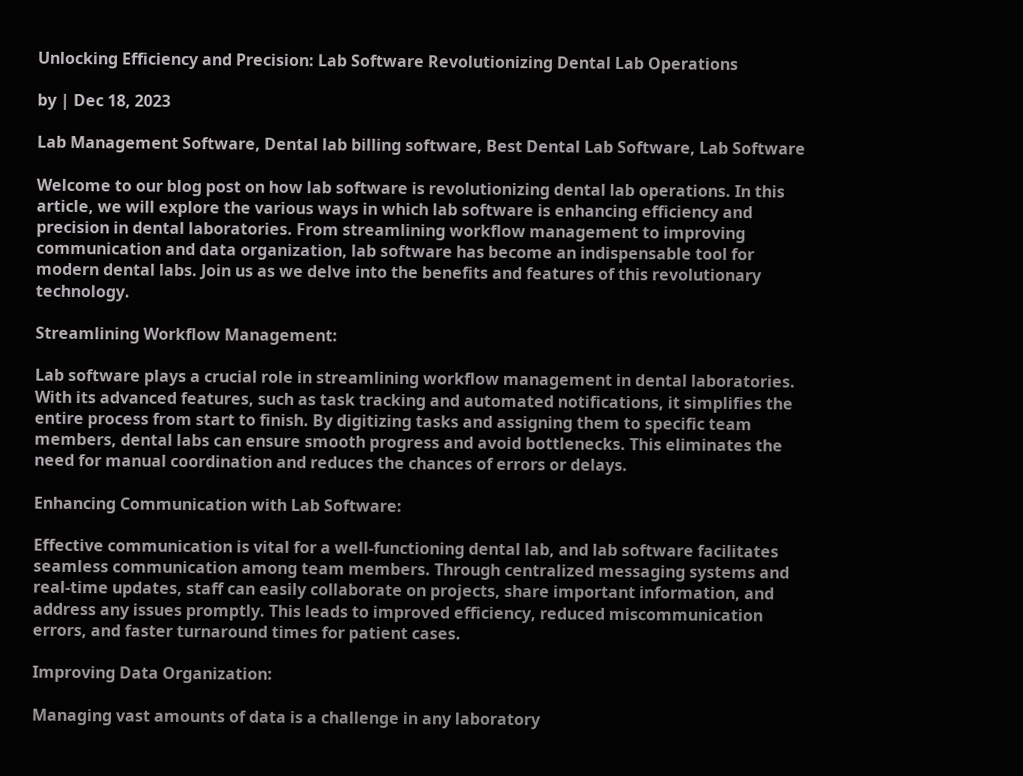Unlocking Efficiency and Precision: Lab Software Revolutionizing Dental Lab Operations

by | Dec 18, 2023

Lab Management Software, Dental lab billing software, Best Dental Lab Software, Lab Software

Welcome to our blog post on how lab software is revolutionizing dental lab operations. In this article, we will explore the various ways in which lab software is enhancing efficiency and precision in dental laboratories. From streamlining workflow management to improving communication and data organization, lab software has become an indispensable tool for modern dental labs. Join us as we delve into the benefits and features of this revolutionary technology.

Streamlining Workflow Management:

Lab software plays a crucial role in streamlining workflow management in dental laboratories. With its advanced features, such as task tracking and automated notifications, it simplifies the entire process from start to finish. By digitizing tasks and assigning them to specific team members, dental labs can ensure smooth progress and avoid bottlenecks. This eliminates the need for manual coordination and reduces the chances of errors or delays.

Enhancing Communication with Lab Software:

Effective communication is vital for a well-functioning dental lab, and lab software facilitates seamless communication among team members. Through centralized messaging systems and real-time updates, staff can easily collaborate on projects, share important information, and address any issues promptly. This leads to improved efficiency, reduced miscommunication errors, and faster turnaround times for patient cases.

Improving Data Organization:

Managing vast amounts of data is a challenge in any laboratory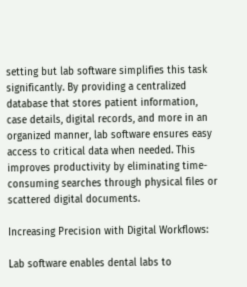setting but lab software simplifies this task significantly. By providing a centralized database that stores patient information, case details, digital records, and more in an organized manner, lab software ensures easy access to critical data when needed. This improves productivity by eliminating time-consuming searches through physical files or scattered digital documents.

Increasing Precision with Digital Workflows:

Lab software enables dental labs to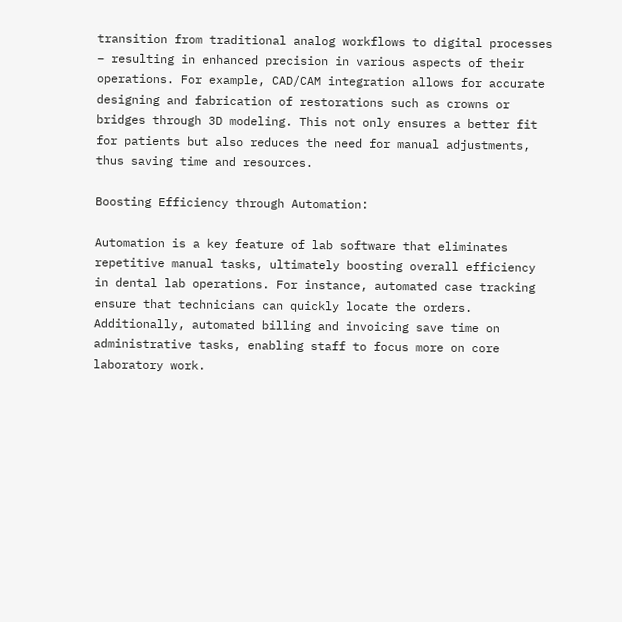transition from traditional analog workflows to digital processes – resulting in enhanced precision in various aspects of their operations. For example, CAD/CAM integration allows for accurate designing and fabrication of restorations such as crowns or bridges through 3D modeling. This not only ensures a better fit for patients but also reduces the need for manual adjustments, thus saving time and resources.

Boosting Efficiency through Automation:

Automation is a key feature of lab software that eliminates repetitive manual tasks, ultimately boosting overall efficiency in dental lab operations. For instance, automated case tracking ensure that technicians can quickly locate the orders. Additionally, automated billing and invoicing save time on administrative tasks, enabling staff to focus more on core laboratory work.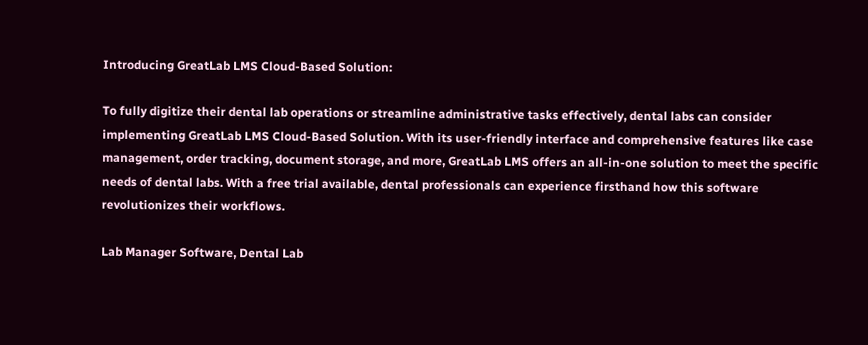Introducing GreatLab LMS Cloud-Based Solution:

To fully digitize their dental lab operations or streamline administrative tasks effectively, dental labs can consider implementing GreatLab LMS Cloud-Based Solution. With its user-friendly interface and comprehensive features like case management, order tracking, document storage, and more, GreatLab LMS offers an all-in-one solution to meet the specific needs of dental labs. With a free trial available, dental professionals can experience firsthand how this software revolutionizes their workflows.

Lab Manager Software, Dental Lab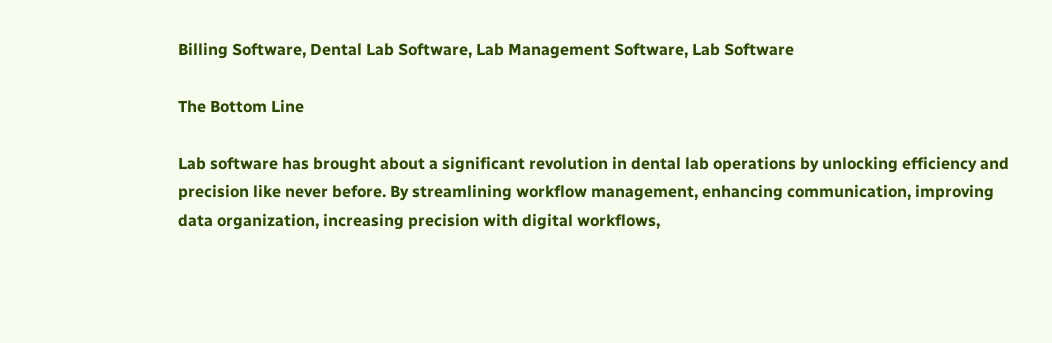Billing Software, Dental Lab Software, Lab Management Software, Lab Software

The Bottom Line

Lab software has brought about a significant revolution in dental lab operations by unlocking efficiency and precision like never before. By streamlining workflow management, enhancing communication, improving data organization, increasing precision with digital workflows,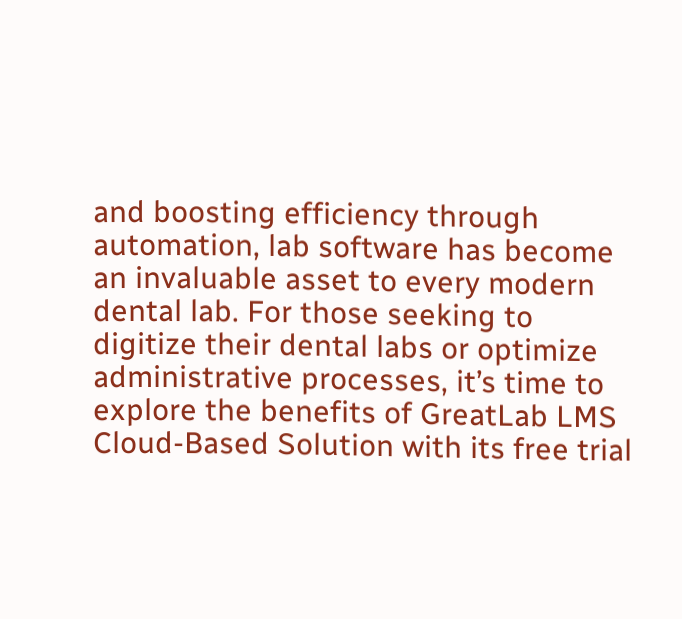and boosting efficiency through automation, lab software has become an invaluable asset to every modern dental lab. For those seeking to digitize their dental labs or optimize administrative processes, it’s time to explore the benefits of GreatLab LMS Cloud-Based Solution with its free trial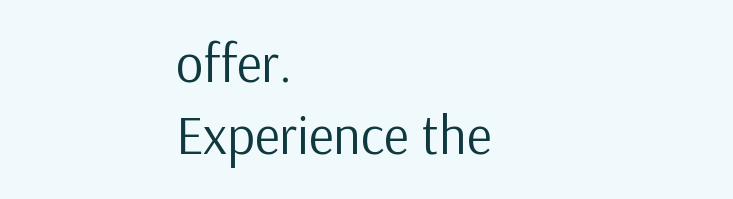offer. Experience the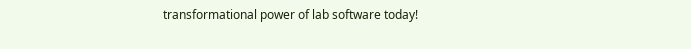transformational power of lab software today!